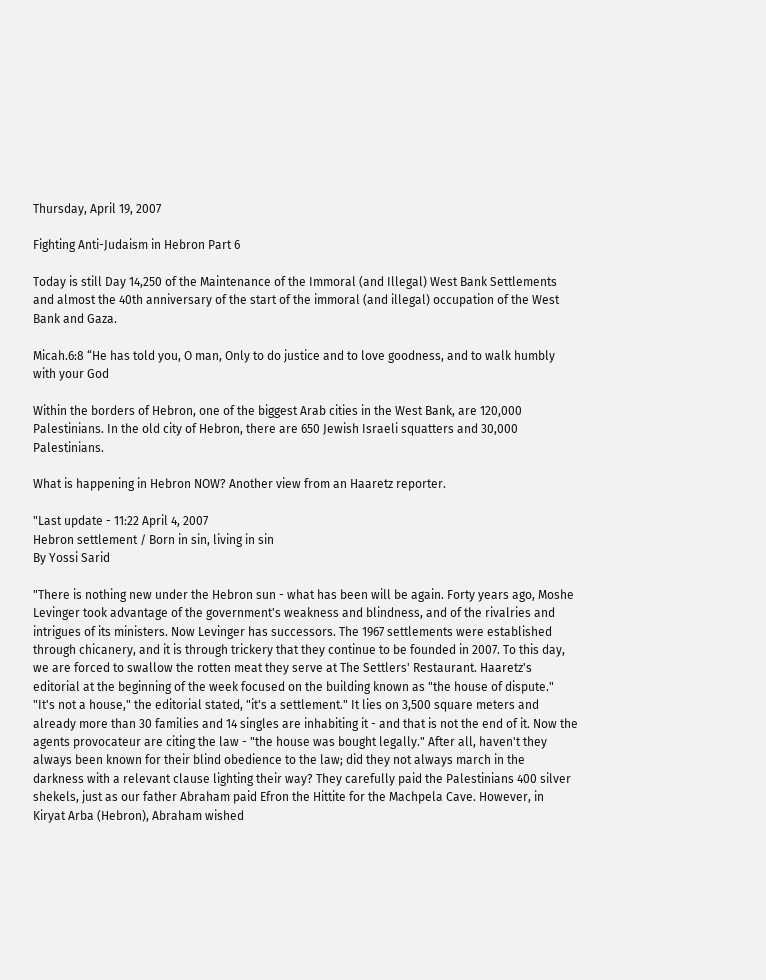Thursday, April 19, 2007

Fighting Anti-Judaism in Hebron Part 6

Today is still Day 14,250 of the Maintenance of the Immoral (and Illegal) West Bank Settlements and almost the 40th anniversary of the start of the immoral (and illegal) occupation of the West Bank and Gaza.

Micah.6:8 “He has told you, O man, Only to do justice and to love goodness, and to walk humbly with your God

Within the borders of Hebron, one of the biggest Arab cities in the West Bank, are 120,000 Palestinians. In the old city of Hebron, there are 650 Jewish Israeli squatters and 30,000 Palestinians.

What is happening in Hebron NOW? Another view from an Haaretz reporter.

"Last update - 11:22 April 4, 2007
Hebron settlement / Born in sin, living in sin
By Yossi Sarid

"There is nothing new under the Hebron sun - what has been will be again. Forty years ago, Moshe Levinger took advantage of the government's weakness and blindness, and of the rivalries and intrigues of its ministers. Now Levinger has successors. The 1967 settlements were established through chicanery, and it is through trickery that they continue to be founded in 2007. To this day, we are forced to swallow the rotten meat they serve at The Settlers' Restaurant. Haaretz's editorial at the beginning of the week focused on the building known as "the house of dispute." "It's not a house," the editorial stated, "it's a settlement." It lies on 3,500 square meters and already more than 30 families and 14 singles are inhabiting it - and that is not the end of it. Now the agents provocateur are citing the law - "the house was bought legally." After all, haven't they always been known for their blind obedience to the law; did they not always march in the darkness with a relevant clause lighting their way? They carefully paid the Palestinians 400 silver shekels, just as our father Abraham paid Efron the Hittite for the Machpela Cave. However, in Kiryat Arba (Hebron), Abraham wished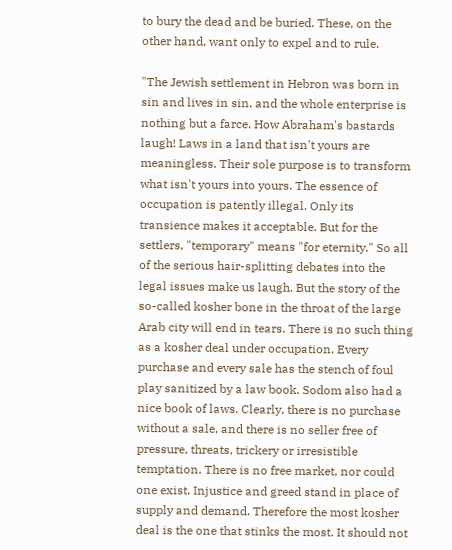to bury the dead and be buried. These, on the other hand, want only to expel and to rule.

"The Jewish settlement in Hebron was born in sin and lives in sin, and the whole enterprise is nothing but a farce. How Abraham's bastards laugh! Laws in a land that isn't yours are meaningless. Their sole purpose is to transform what isn't yours into yours. The essence of occupation is patently illegal. Only its transience makes it acceptable. But for the settlers, "temporary" means "for eternity." So all of the serious hair-splitting debates into the legal issues make us laugh. But the story of the so-called kosher bone in the throat of the large Arab city will end in tears. There is no such thing as a kosher deal under occupation. Every purchase and every sale has the stench of foul play sanitized by a law book. Sodom also had a nice book of laws. Clearly, there is no purchase without a sale, and there is no seller free of pressure, threats, trickery or irresistible temptation. There is no free market, nor could one exist. Injustice and greed stand in place of supply and demand. Therefore the most kosher deal is the one that stinks the most. It should not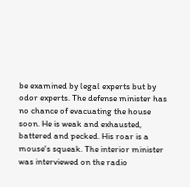be examined by legal experts but by odor experts. The defense minister has no chance of evacuating the house soon. He is weak and exhausted, battered and pecked. His roar is a mouse's squeak. The interior minister was interviewed on the radio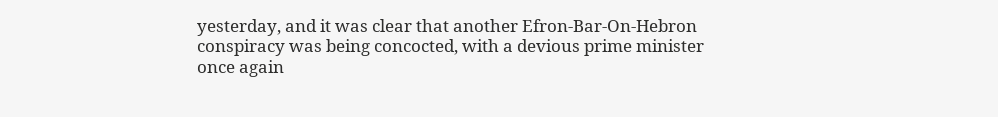yesterday, and it was clear that another Efron-Bar-On-Hebron conspiracy was being concocted, with a devious prime minister once again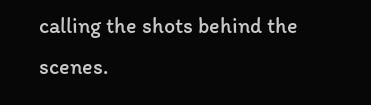calling the shots behind the scenes.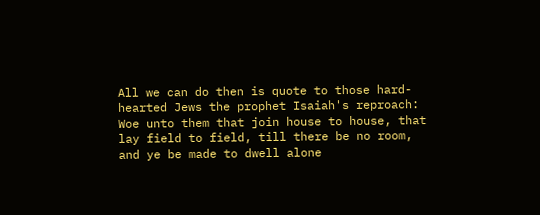All we can do then is quote to those hard-hearted Jews the prophet Isaiah's reproach: Woe unto them that join house to house, that lay field to field, till there be no room, and ye be made to dwell alone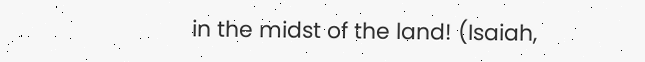in the midst of the land! (Isaiah,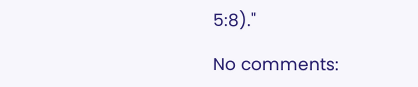5:8)."

No comments: